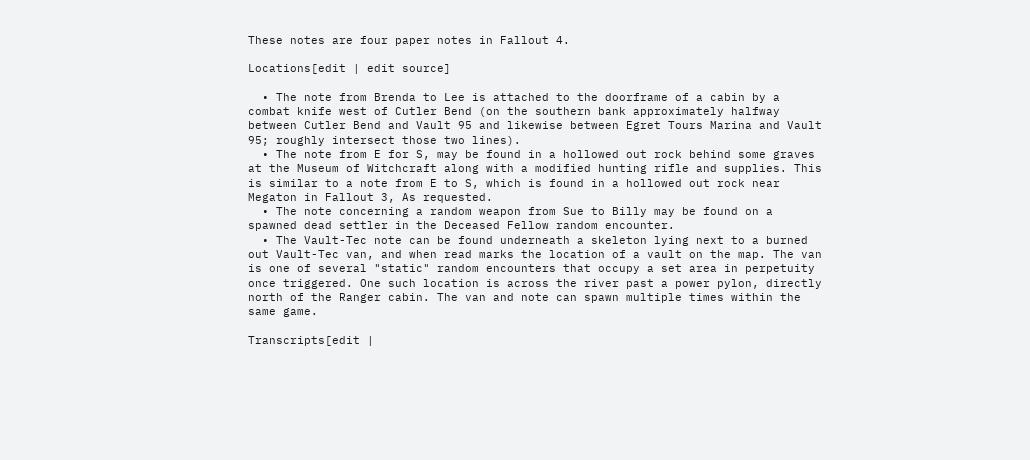These notes are four paper notes in Fallout 4.

Locations[edit | edit source]

  • The note from Brenda to Lee is attached to the doorframe of a cabin by a combat knife west of Cutler Bend (on the southern bank approximately halfway between Cutler Bend and Vault 95 and likewise between Egret Tours Marina and Vault 95; roughly intersect those two lines).
  • The note from E for S, may be found in a hollowed out rock behind some graves at the Museum of Witchcraft along with a modified hunting rifle and supplies. This is similar to a note from E to S, which is found in a hollowed out rock near Megaton in Fallout 3, As requested.
  • The note concerning a random weapon from Sue to Billy may be found on a spawned dead settler in the Deceased Fellow random encounter.
  • The Vault-Tec note can be found underneath a skeleton lying next to a burned out Vault-Tec van, and when read marks the location of a vault on the map. The van is one of several "static" random encounters that occupy a set area in perpetuity once triggered. One such location is across the river past a power pylon, directly north of the Ranger cabin. The van and note can spawn multiple times within the same game.

Transcripts[edit |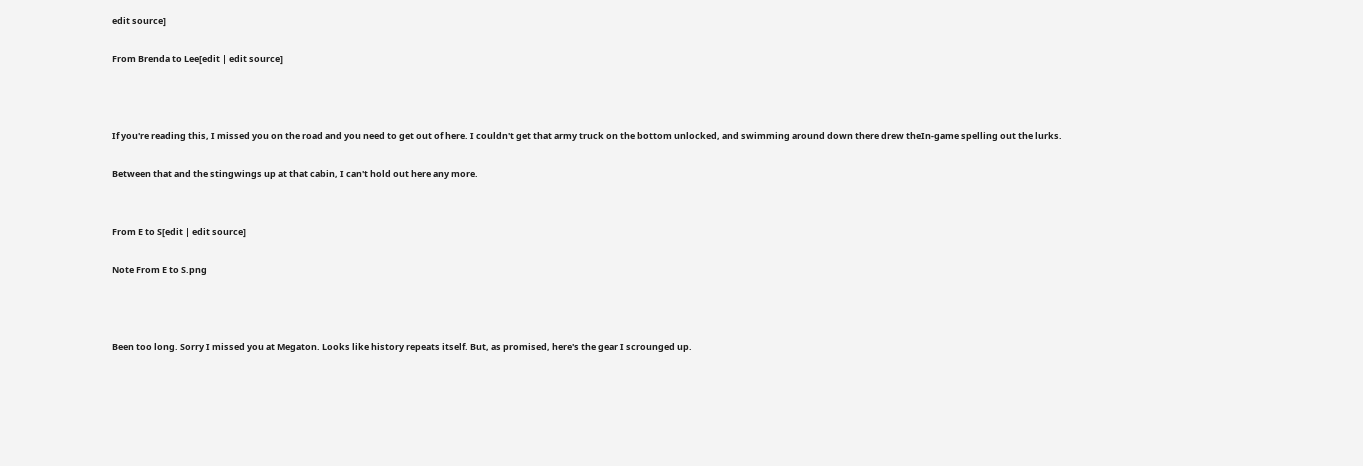edit source]

From Brenda to Lee[edit | edit source]



If you're reading this, I missed you on the road and you need to get out of here. I couldn't get that army truck on the bottom unlocked, and swimming around down there drew theIn-game spelling out the lurks.

Between that and the stingwings up at that cabin, I can't hold out here any more.


From E to S[edit | edit source]

Note From E to S.png



Been too long. Sorry I missed you at Megaton. Looks like history repeats itself. But, as promised, here's the gear I scrounged up.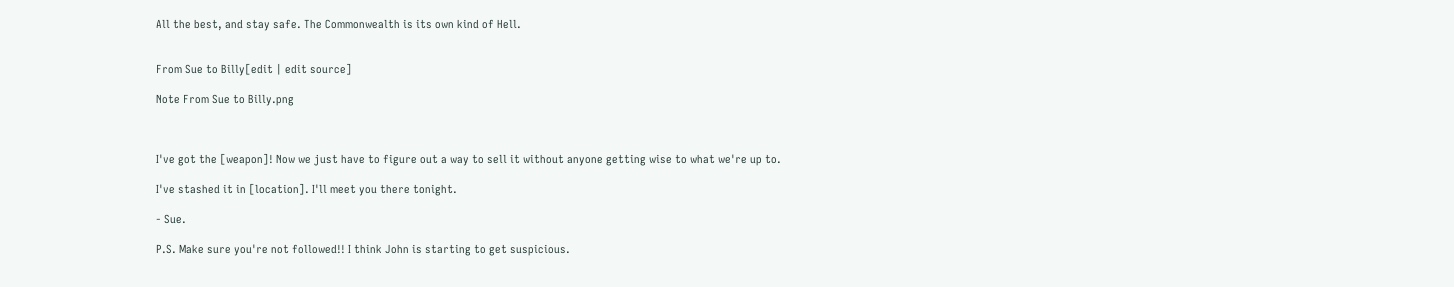All the best, and stay safe. The Commonwealth is its own kind of Hell.


From Sue to Billy[edit | edit source]

Note From Sue to Billy.png



I've got the [weapon]! Now we just have to figure out a way to sell it without anyone getting wise to what we're up to.

I've stashed it in [location]. I'll meet you there tonight.

- Sue.

P.S. Make sure you're not followed!! I think John is starting to get suspicious.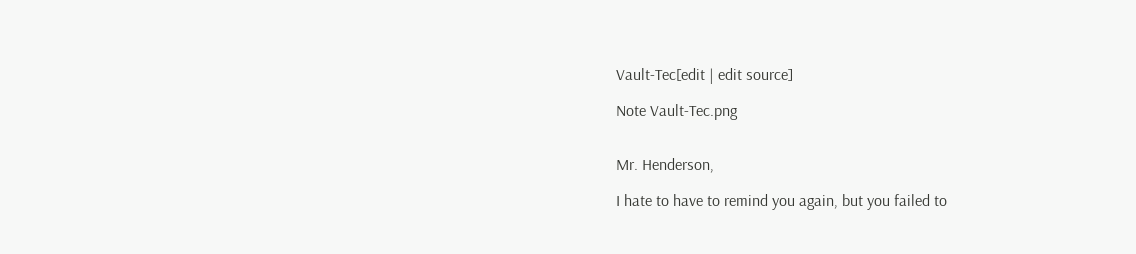Vault-Tec[edit | edit source]

Note Vault-Tec.png


Mr. Henderson,

I hate to have to remind you again, but you failed to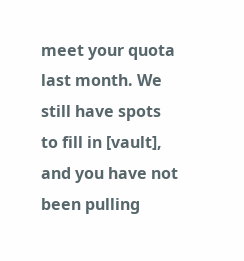meet your quota last month. We still have spots to fill in [vault], and you have not been pulling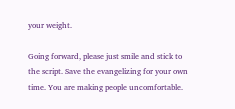your weight.

Going forward, please just smile and stick to the script. Save the evangelizing for your own time. You are making people uncomfortable.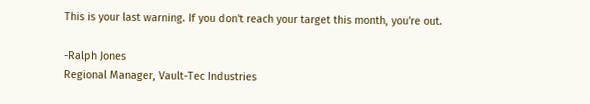This is your last warning. If you don't reach your target this month, you're out.

-Ralph Jones
Regional Manager, Vault-Tec Industries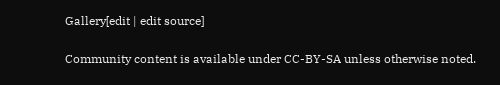Gallery[edit | edit source]

Community content is available under CC-BY-SA unless otherwise noted.